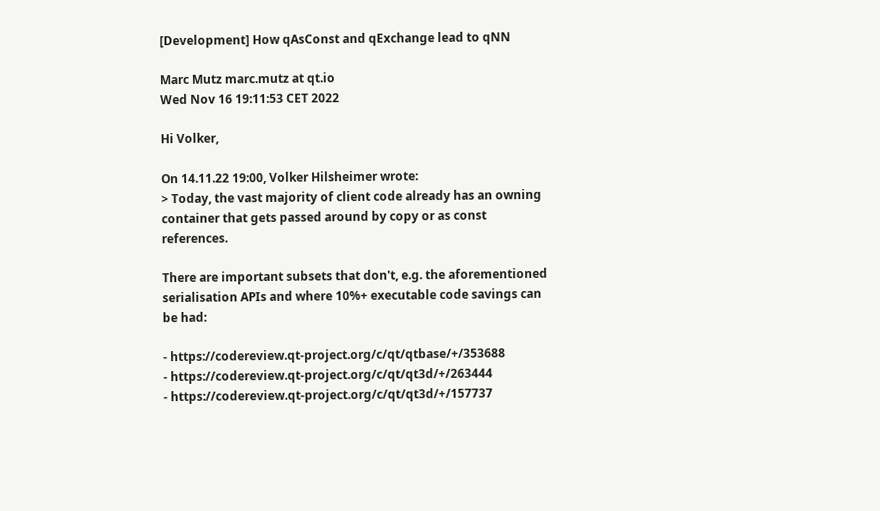[Development] How qAsConst and qExchange lead to qNN

Marc Mutz marc.mutz at qt.io
Wed Nov 16 19:11:53 CET 2022

Hi Volker,

On 14.11.22 19:00, Volker Hilsheimer wrote:
> Today, the vast majority of client code already has an owning container that gets passed around by copy or as const references.

There are important subsets that don't, e.g. the aforementioned
serialisation APIs and where 10%+ executable code savings can be had:

- https://codereview.qt-project.org/c/qt/qtbase/+/353688
- https://codereview.qt-project.org/c/qt/qt3d/+/263444
- https://codereview.qt-project.org/c/qt/qt3d/+/157737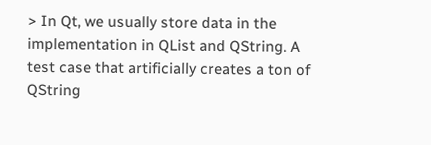> In Qt, we usually store data in the implementation in QList and QString. A test case that artificially creates a ton of QString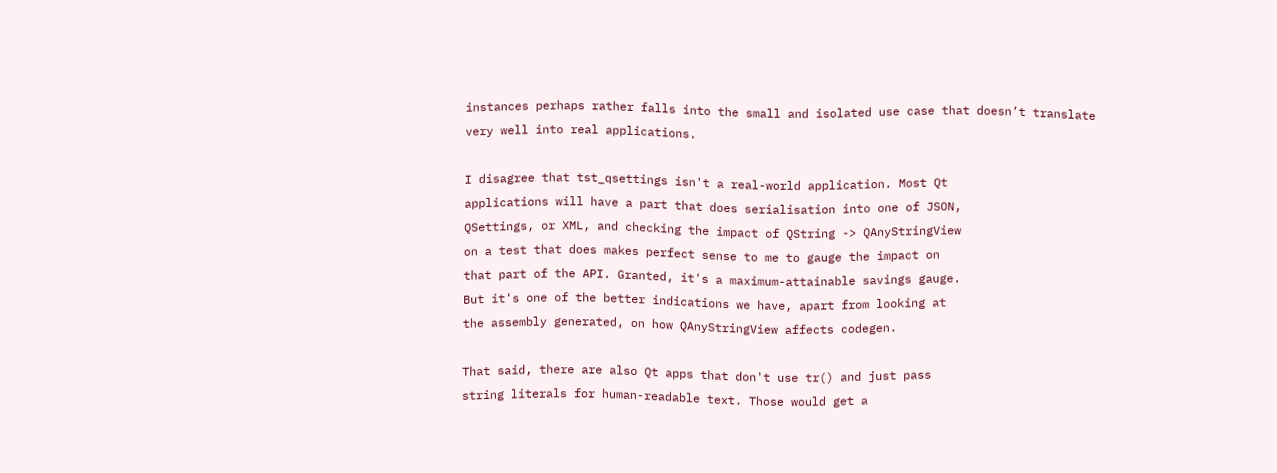instances perhaps rather falls into the small and isolated use case that doesn’t translate very well into real applications.

I disagree that tst_qsettings isn't a real-world application. Most Qt
applications will have a part that does serialisation into one of JSON,
QSettings, or XML, and checking the impact of QString -> QAnyStringView
on a test that does makes perfect sense to me to gauge the impact on
that part of the API. Granted, it's a maximum-attainable savings gauge.
But it's one of the better indications we have, apart from looking at
the assembly generated, on how QAnyStringView affects codegen.

That said, there are also Qt apps that don't use tr() and just pass
string literals for human-readable text. Those would get a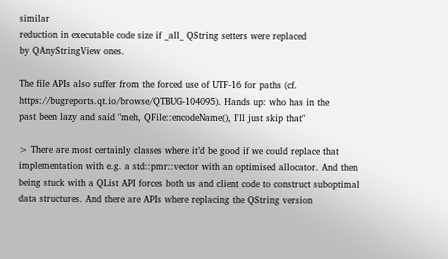similar
reduction in executable code size if _all_ QString setters were replaced
by QAnyStringView ones.

The file APIs also suffer from the forced use of UTF-16 for paths (cf.
https://bugreports.qt.io/browse/QTBUG-104095). Hands up: who has in the
past been lazy and said "meh, QFile::encodeName(), I'll just skip that"

> There are most certainly classes where it’d be good if we could replace that implementation with e.g. a std::pmr::vector with an optimised allocator. And then being stuck with a QList API forces both us and client code to construct suboptimal data structures. And there are APIs where replacing the QString version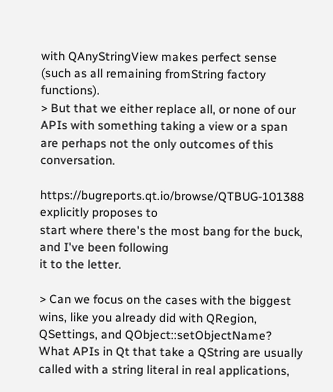with QAnyStringView makes perfect sense (such as all remaining fromString factory functions).
> But that we either replace all, or none of our APIs with something taking a view or a span are perhaps not the only outcomes of this conversation.

https://bugreports.qt.io/browse/QTBUG-101388 explicitly proposes to
start where there's the most bang for the buck, and I've been following
it to the letter.

> Can we focus on the cases with the biggest wins, like you already did with QRegion, QSettings, and QObject::setObjectName? What APIs in Qt that take a QString are usually called with a string literal in real applications,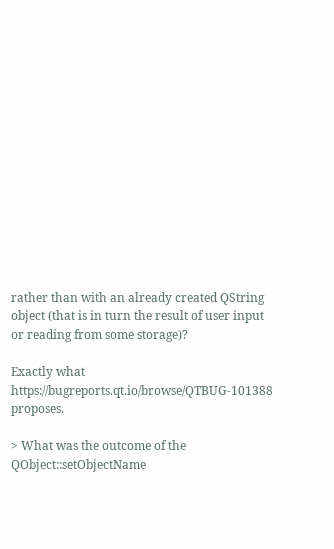rather than with an already created QString object (that is in turn the result of user input or reading from some storage)?

Exactly what https://bugreports.qt.io/browse/QTBUG-101388 proposes.

> What was the outcome of the QObject::setObjectName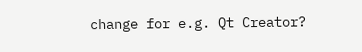change for e.g. Qt Creator?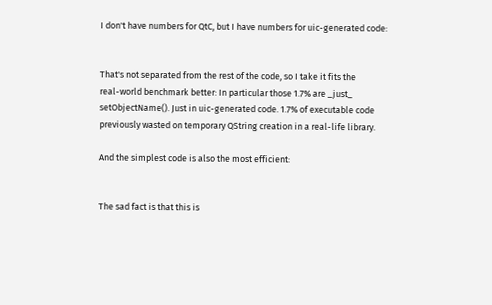I don't have numbers for QtC, but I have numbers for uic-generated code:


That's not separated from the rest of the code, so I take it fits the
real-world benchmark better: In particular those 1.7% are _just_
setObjectName(). Just in uic-generated code. 1.7% of executable code
previously wasted on temporary QString creation in a real-life library.

And the simplest code is also the most efficient:


The sad fact is that this is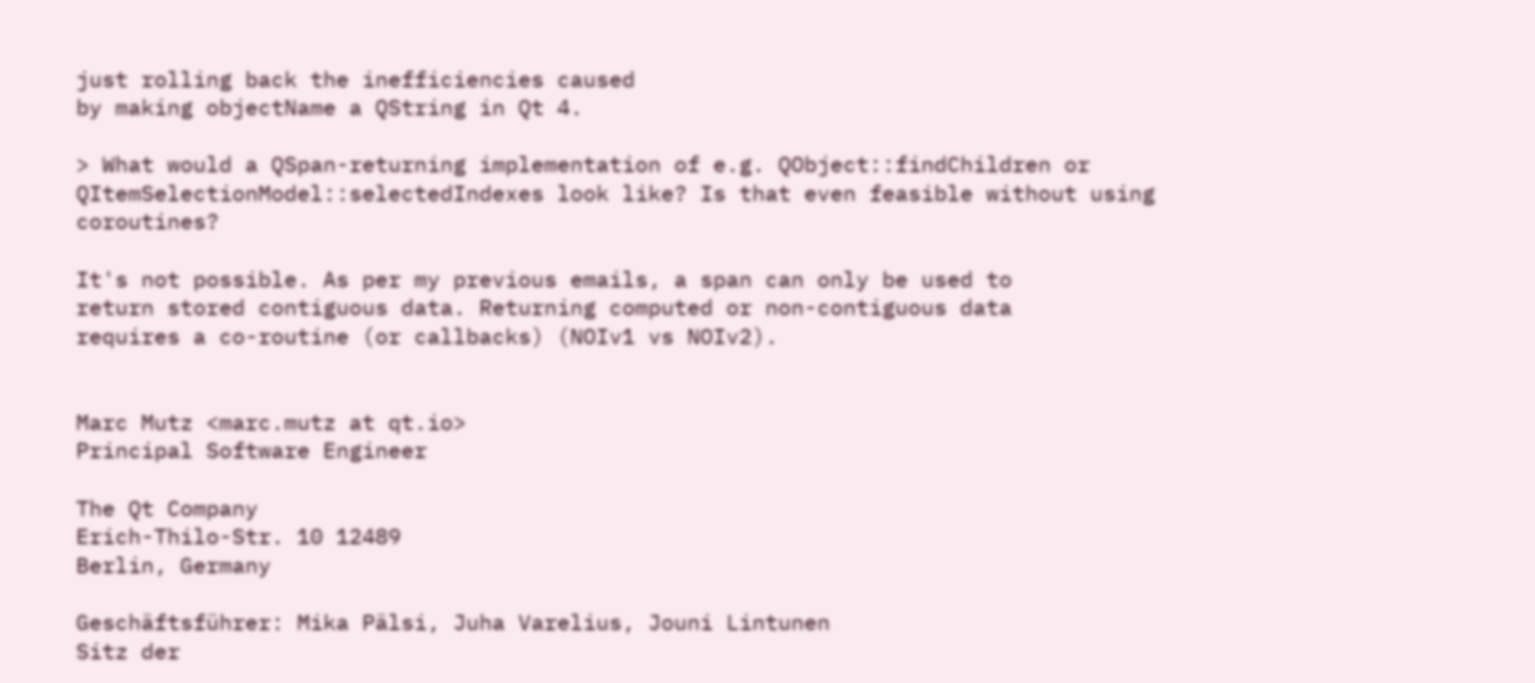just rolling back the inefficiencies caused
by making objectName a QString in Qt 4.

> What would a QSpan-returning implementation of e.g. QObject::findChildren or QItemSelectionModel::selectedIndexes look like? Is that even feasible without using coroutines?

It's not possible. As per my previous emails, a span can only be used to
return stored contiguous data. Returning computed or non-contiguous data
requires a co-routine (or callbacks) (NOIv1 vs NOIv2).


Marc Mutz <marc.mutz at qt.io>
Principal Software Engineer

The Qt Company
Erich-Thilo-Str. 10 12489
Berlin, Germany

Geschäftsführer: Mika Pälsi, Juha Varelius, Jouni Lintunen
Sitz der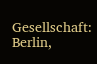Gesellschaft: Berlin,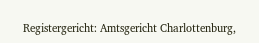Registergericht: Amtsgericht Charlottenburg,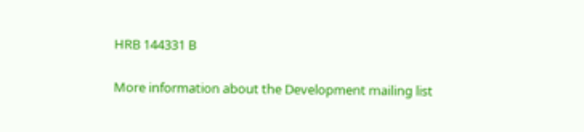HRB 144331 B

More information about the Development mailing list